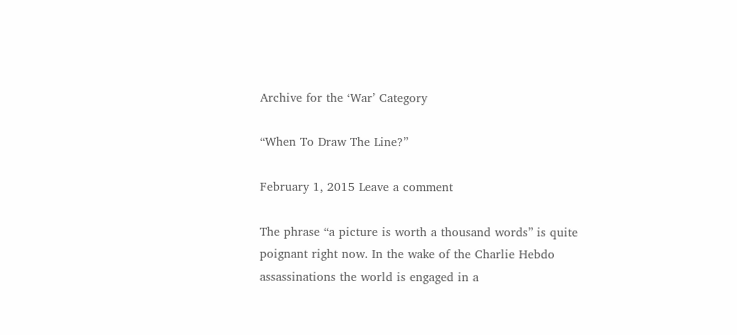Archive for the ‘War’ Category

“When To Draw The Line?”

February 1, 2015 Leave a comment

The phrase “a picture is worth a thousand words” is quite poignant right now. In the wake of the Charlie Hebdo assassinations the world is engaged in a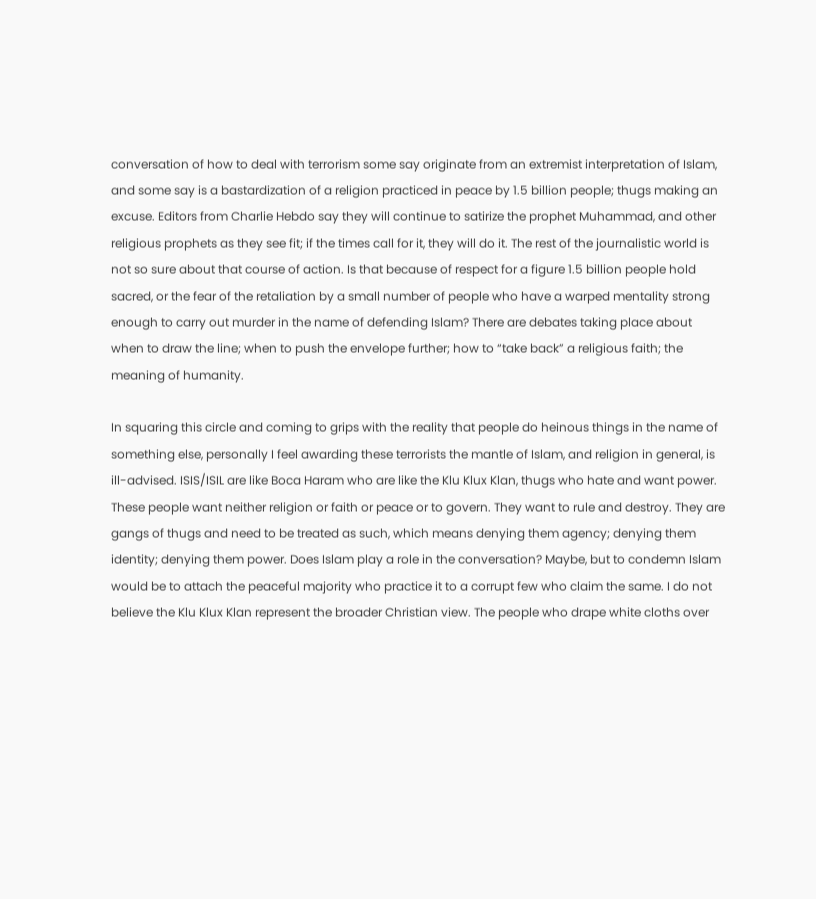conversation of how to deal with terrorism some say originate from an extremist interpretation of Islam, and some say is a bastardization of a religion practiced in peace by 1.5 billion people; thugs making an excuse. Editors from Charlie Hebdo say they will continue to satirize the prophet Muhammad, and other religious prophets as they see fit; if the times call for it, they will do it. The rest of the journalistic world is not so sure about that course of action. Is that because of respect for a figure 1.5 billion people hold sacred, or the fear of the retaliation by a small number of people who have a warped mentality strong enough to carry out murder in the name of defending Islam? There are debates taking place about when to draw the line; when to push the envelope further; how to “take back” a religious faith; the meaning of humanity.

In squaring this circle and coming to grips with the reality that people do heinous things in the name of something else, personally I feel awarding these terrorists the mantle of Islam, and religion in general, is ill-advised. ISIS/ISIL are like Boca Haram who are like the Klu Klux Klan, thugs who hate and want power. These people want neither religion or faith or peace or to govern. They want to rule and destroy. They are gangs of thugs and need to be treated as such, which means denying them agency; denying them identity; denying them power. Does Islam play a role in the conversation? Maybe, but to condemn Islam would be to attach the peaceful majority who practice it to a corrupt few who claim the same. I do not believe the Klu Klux Klan represent the broader Christian view. The people who drape white cloths over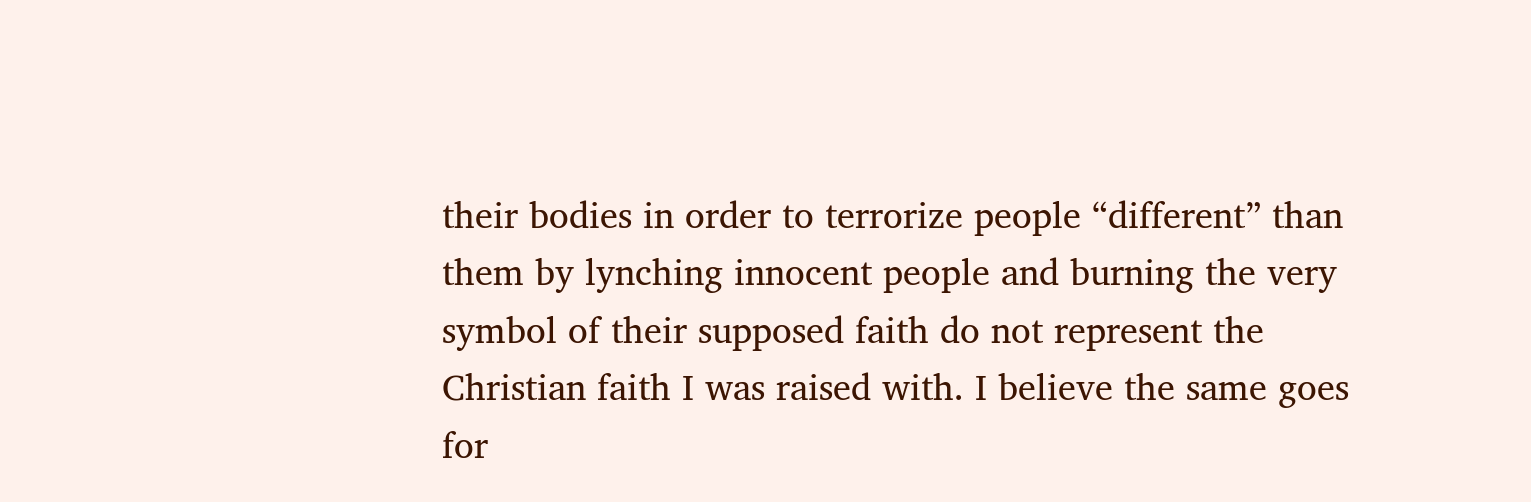their bodies in order to terrorize people “different” than them by lynching innocent people and burning the very symbol of their supposed faith do not represent the Christian faith I was raised with. I believe the same goes for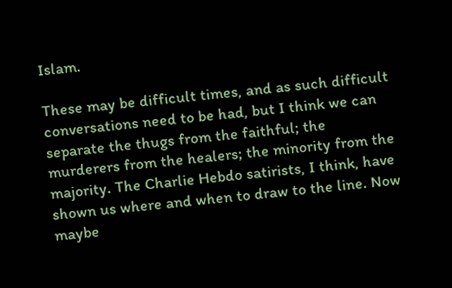Islam.

These may be difficult times, and as such difficult conversations need to be had, but I think we can separate the thugs from the faithful; the murderers from the healers; the minority from the majority. The Charlie Hebdo satirists, I think, have shown us where and when to draw to the line. Now maybe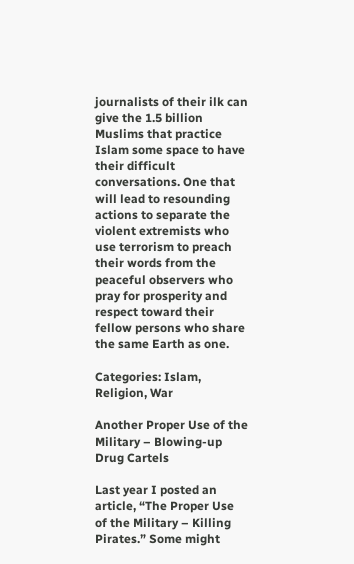journalists of their ilk can give the 1.5 billion Muslims that practice Islam some space to have their difficult conversations. One that will lead to resounding actions to separate the violent extremists who use terrorism to preach their words from the peaceful observers who pray for prosperity and respect toward their fellow persons who share the same Earth as one.

Categories: Islam, Religion, War

Another Proper Use of the Military – Blowing-up Drug Cartels

Last year I posted an article, “The Proper Use of the Military – Killing Pirates.” Some might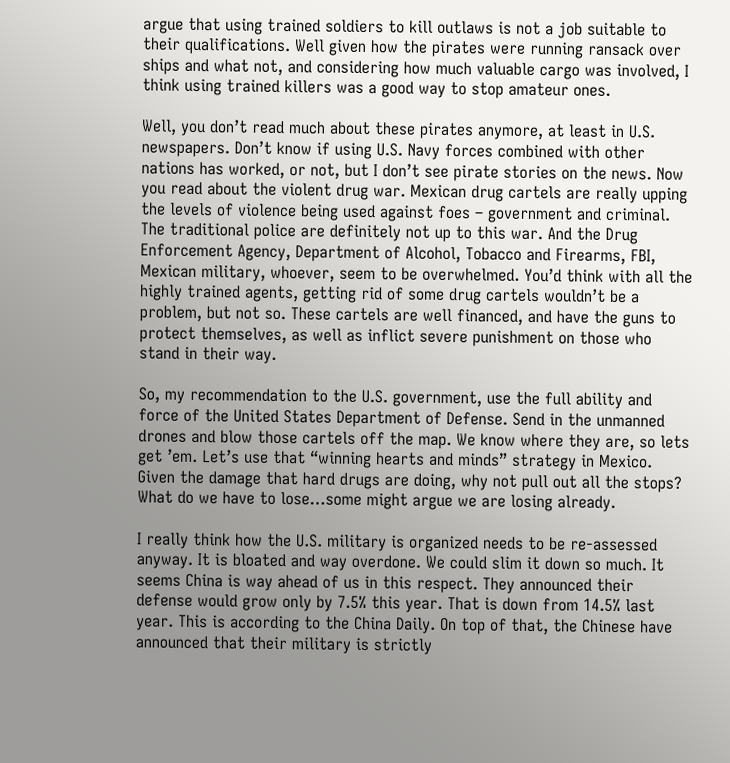argue that using trained soldiers to kill outlaws is not a job suitable to their qualifications. Well given how the pirates were running ransack over ships and what not, and considering how much valuable cargo was involved, I think using trained killers was a good way to stop amateur ones.

Well, you don’t read much about these pirates anymore, at least in U.S. newspapers. Don’t know if using U.S. Navy forces combined with other nations has worked, or not, but I don’t see pirate stories on the news. Now you read about the violent drug war. Mexican drug cartels are really upping the levels of violence being used against foes – government and criminal. The traditional police are definitely not up to this war. And the Drug Enforcement Agency, Department of Alcohol, Tobacco and Firearms, FBI, Mexican military, whoever, seem to be overwhelmed. You’d think with all the highly trained agents, getting rid of some drug cartels wouldn’t be a problem, but not so. These cartels are well financed, and have the guns to protect themselves, as well as inflict severe punishment on those who stand in their way.

So, my recommendation to the U.S. government, use the full ability and force of the United States Department of Defense. Send in the unmanned drones and blow those cartels off the map. We know where they are, so lets get ’em. Let’s use that “winning hearts and minds” strategy in Mexico. Given the damage that hard drugs are doing, why not pull out all the stops? What do we have to lose…some might argue we are losing already.

I really think how the U.S. military is organized needs to be re-assessed anyway. It is bloated and way overdone. We could slim it down so much. It seems China is way ahead of us in this respect. They announced their defense would grow only by 7.5% this year. That is down from 14.5% last year. This is according to the China Daily. On top of that, the Chinese have announced that their military is strictly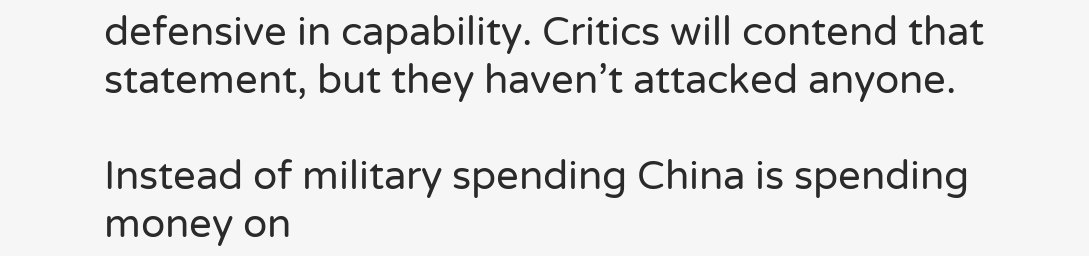defensive in capability. Critics will contend that statement, but they haven’t attacked anyone.

Instead of military spending China is spending money on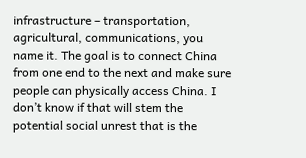infrastructure – transportation, agricultural, communications, you name it. The goal is to connect China from one end to the next and make sure people can physically access China. I don’t know if that will stem the potential social unrest that is the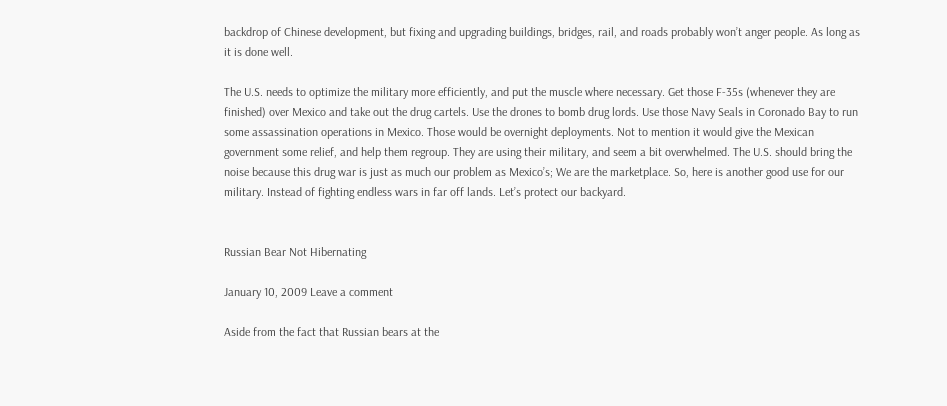backdrop of Chinese development, but fixing and upgrading buildings, bridges, rail, and roads probably won’t anger people. As long as it is done well.

The U.S. needs to optimize the military more efficiently, and put the muscle where necessary. Get those F-35s (whenever they are finished) over Mexico and take out the drug cartels. Use the drones to bomb drug lords. Use those Navy Seals in Coronado Bay to run some assassination operations in Mexico. Those would be overnight deployments. Not to mention it would give the Mexican government some relief, and help them regroup. They are using their military, and seem a bit overwhelmed. The U.S. should bring the noise because this drug war is just as much our problem as Mexico’s; We are the marketplace. So, here is another good use for our military. Instead of fighting endless wars in far off lands. Let’s protect our backyard.


Russian Bear Not Hibernating

January 10, 2009 Leave a comment

Aside from the fact that Russian bears at the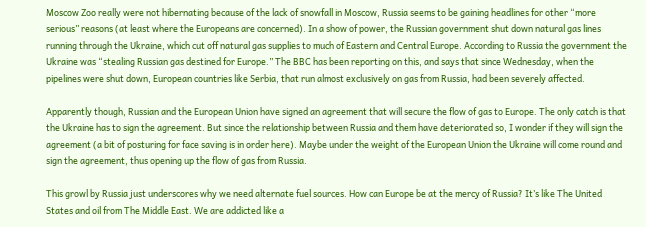Moscow Zoo really were not hibernating because of the lack of snowfall in Moscow, Russia seems to be gaining headlines for other “more serious” reasons (at least where the Europeans are concerned). In a show of power, the Russian government shut down natural gas lines running through the Ukraine, which cut off natural gas supplies to much of Eastern and Central Europe. According to Russia the government the Ukraine was “stealing Russian gas destined for Europe.” The BBC has been reporting on this, and says that since Wednesday, when the pipelines were shut down, European countries like Serbia, that run almost exclusively on gas from Russia, had been severely affected.

Apparently though, Russian and the European Union have signed an agreement that will secure the flow of gas to Europe. The only catch is that the Ukraine has to sign the agreement. But since the relationship between Russia and them have deteriorated so, I wonder if they will sign the agreement (a bit of posturing for face saving is in order here). Maybe under the weight of the European Union the Ukraine will come round and sign the agreement, thus opening up the flow of gas from Russia.

This growl by Russia just underscores why we need alternate fuel sources. How can Europe be at the mercy of Russia? It’s like The United States and oil from The Middle East. We are addicted like a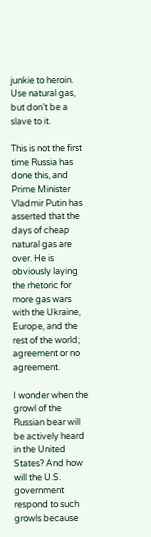junkie to heroin. Use natural gas, but don’t be a slave to it.

This is not the first time Russia has done this, and Prime Minister Vladmir Putin has asserted that the days of cheap natural gas are over. He is obviously laying the rhetoric for more gas wars with the Ukraine, Europe, and the rest of the world; agreement or no agreement.

I wonder when the growl of the Russian bear will be actively heard in the United States? And how will the U.S. government respond to such growls because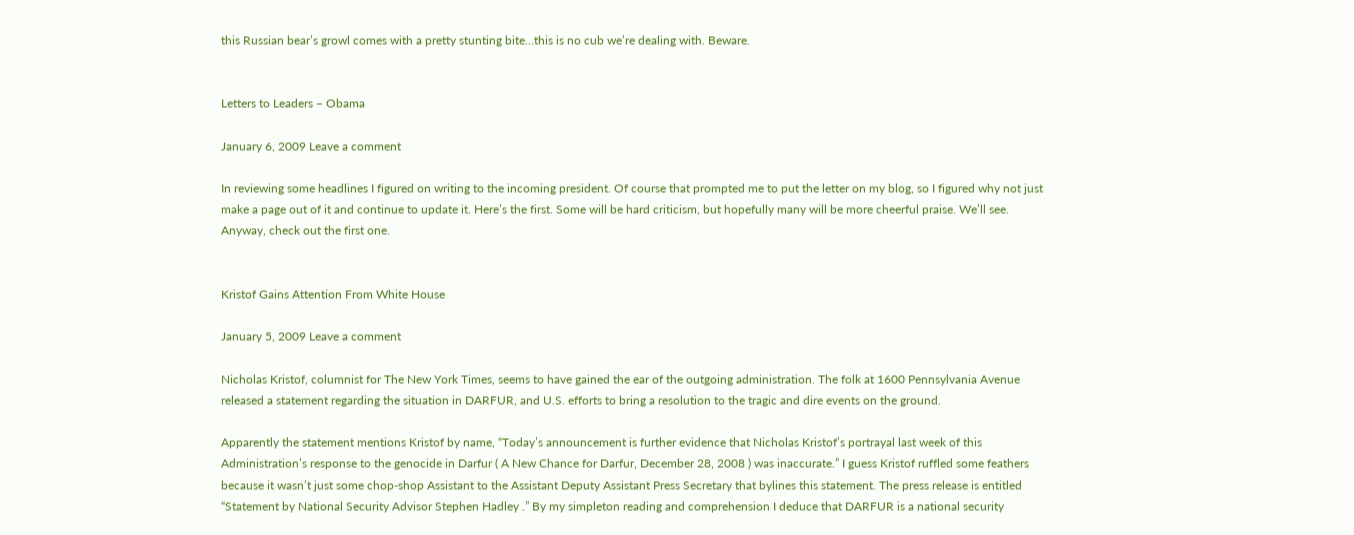this Russian bear’s growl comes with a pretty stunting bite…this is no cub we’re dealing with. Beware.


Letters to Leaders – Obama

January 6, 2009 Leave a comment

In reviewing some headlines I figured on writing to the incoming president. Of course that prompted me to put the letter on my blog, so I figured why not just make a page out of it and continue to update it. Here’s the first. Some will be hard criticism, but hopefully many will be more cheerful praise. We’ll see. Anyway, check out the first one.


Kristof Gains Attention From White House

January 5, 2009 Leave a comment

Nicholas Kristof, columnist for The New York Times, seems to have gained the ear of the outgoing administration. The folk at 1600 Pennsylvania Avenue released a statement regarding the situation in DARFUR, and U.S. efforts to bring a resolution to the tragic and dire events on the ground.

Apparently the statement mentions Kristof by name, “Today’s announcement is further evidence that Nicholas Kristof’s portrayal last week of this Administration’s response to the genocide in Darfur ( A New Chance for Darfur, December 28, 2008 ) was inaccurate.” I guess Kristof ruffled some feathers because it wasn’t just some chop-shop Assistant to the Assistant Deputy Assistant Press Secretary that bylines this statement. The press release is entitled “Statement by National Security Advisor Stephen Hadley .” By my simpleton reading and comprehension I deduce that DARFUR is a national security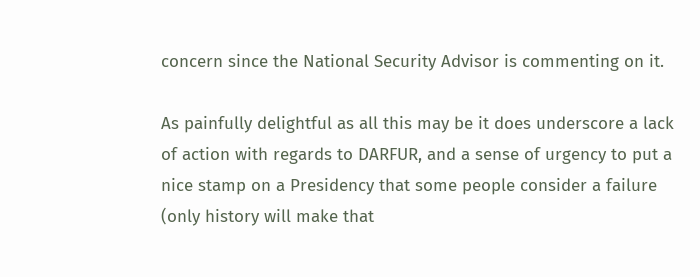concern since the National Security Advisor is commenting on it.

As painfully delightful as all this may be it does underscore a lack of action with regards to DARFUR, and a sense of urgency to put a nice stamp on a Presidency that some people consider a failure (only history will make that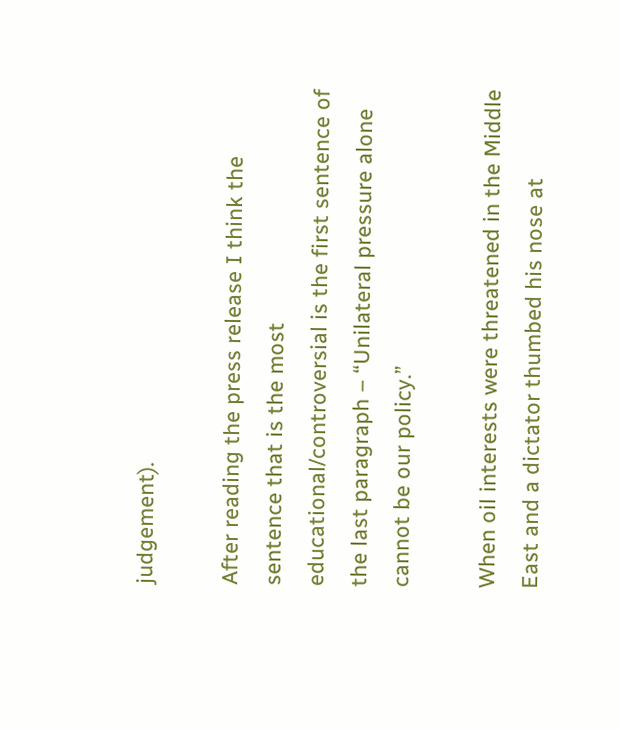judgement).

After reading the press release I think the sentence that is the most educational/controversial is the first sentence of the last paragraph – “Unilateral pressure alone cannot be our policy.”

When oil interests were threatened in the Middle East and a dictator thumbed his nose at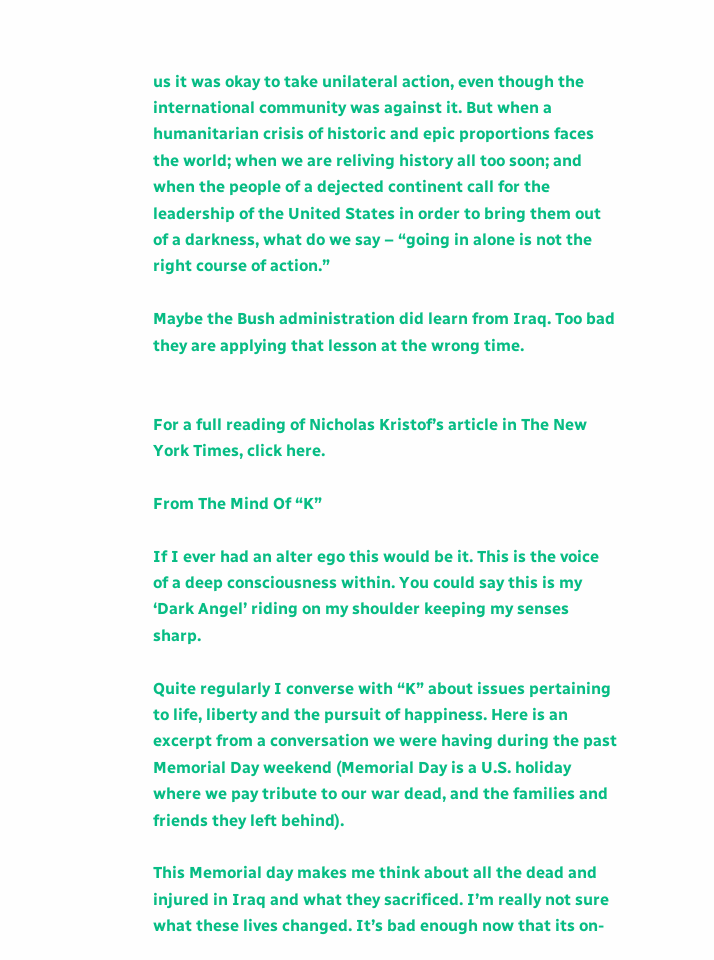us it was okay to take unilateral action, even though the international community was against it. But when a humanitarian crisis of historic and epic proportions faces the world; when we are reliving history all too soon; and when the people of a dejected continent call for the leadership of the United States in order to bring them out of a darkness, what do we say – “going in alone is not the right course of action.”

Maybe the Bush administration did learn from Iraq. Too bad they are applying that lesson at the wrong time.


For a full reading of Nicholas Kristof’s article in The New York Times, click here.

From The Mind Of “K”

If I ever had an alter ego this would be it. This is the voice of a deep consciousness within. You could say this is my ‘Dark Angel’ riding on my shoulder keeping my senses sharp.

Quite regularly I converse with “K” about issues pertaining to life, liberty and the pursuit of happiness. Here is an excerpt from a conversation we were having during the past Memorial Day weekend (Memorial Day is a U.S. holiday where we pay tribute to our war dead, and the families and friends they left behind).

This Memorial day makes me think about all the dead and injured in Iraq and what they sacrificed. I’m really not sure what these lives changed. It’s bad enough now that its on-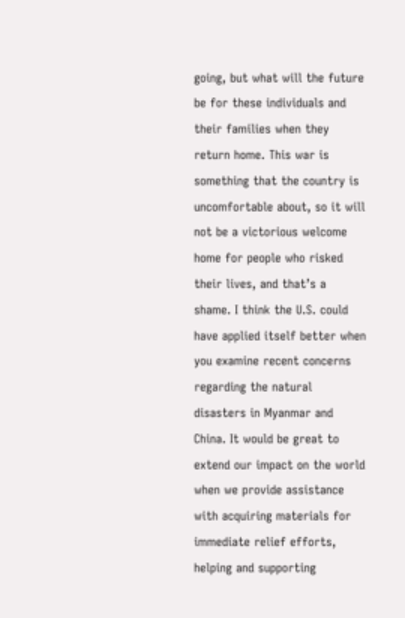going, but what will the future be for these individuals and their families when they return home. This war is something that the country is uncomfortable about, so it will not be a victorious welcome home for people who risked their lives, and that’s a shame. I think the U.S. could have applied itself better when you examine recent concerns regarding the natural disasters in Myanmar and China. It would be great to extend our impact on the world when we provide assistance with acquiring materials for immediate relief efforts, helping and supporting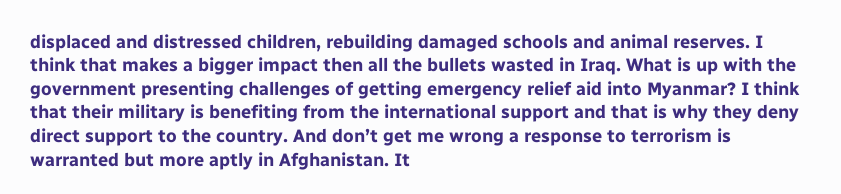displaced and distressed children, rebuilding damaged schools and animal reserves. I think that makes a bigger impact then all the bullets wasted in Iraq. What is up with the government presenting challenges of getting emergency relief aid into Myanmar? I think that their military is benefiting from the international support and that is why they deny direct support to the country. And don’t get me wrong a response to terrorism is warranted but more aptly in Afghanistan. It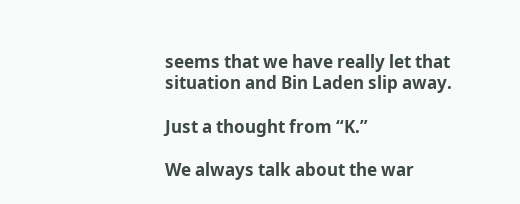seems that we have really let that situation and Bin Laden slip away.

Just a thought from “K.”

We always talk about the war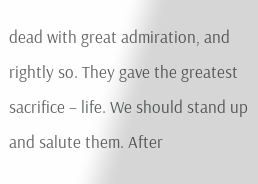dead with great admiration, and rightly so. They gave the greatest sacrifice – life. We should stand up and salute them. After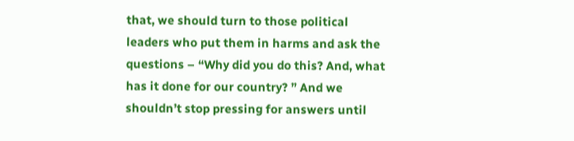that, we should turn to those political leaders who put them in harms and ask the questions – “Why did you do this? And, what has it done for our country? ” And we shouldn’t stop pressing for answers until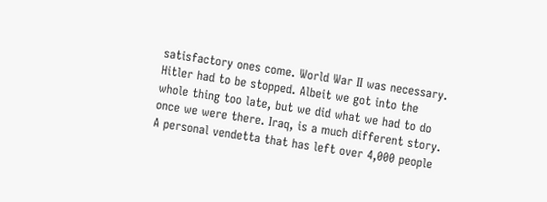satisfactory ones come. World War II was necessary. Hitler had to be stopped. Albeit we got into the whole thing too late, but we did what we had to do once we were there. Iraq, is a much different story. A personal vendetta that has left over 4,000 people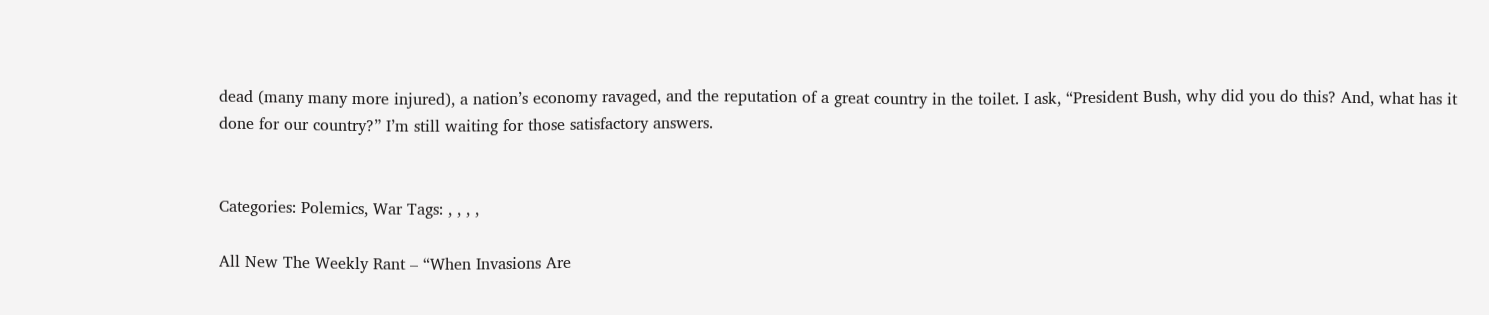dead (many many more injured), a nation’s economy ravaged, and the reputation of a great country in the toilet. I ask, “President Bush, why did you do this? And, what has it done for our country?” I’m still waiting for those satisfactory answers.


Categories: Polemics, War Tags: , , , ,

All New The Weekly Rant – “When Invasions Are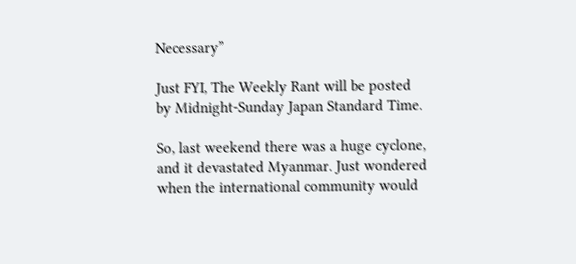Necessary”

Just FYI, The Weekly Rant will be posted by Midnight-Sunday Japan Standard Time.

So, last weekend there was a huge cyclone, and it devastated Myanmar. Just wondered when the international community would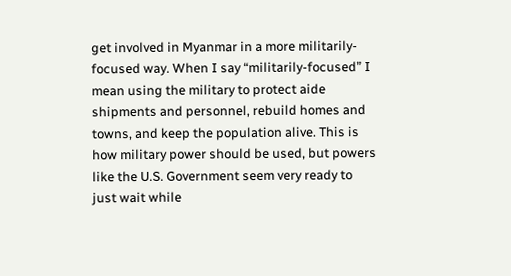get involved in Myanmar in a more militarily-focused way. When I say “militarily-focused” I mean using the military to protect aide shipments and personnel, rebuild homes and towns, and keep the population alive. This is how military power should be used, but powers like the U.S. Government seem very ready to just wait while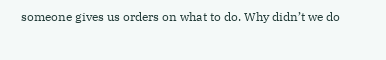someone gives us orders on what to do. Why didn’t we do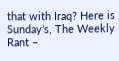that with Iraq? Here is Sunday’s, The Weekly Rant –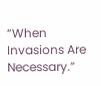“When Invasions Are Necessary.”